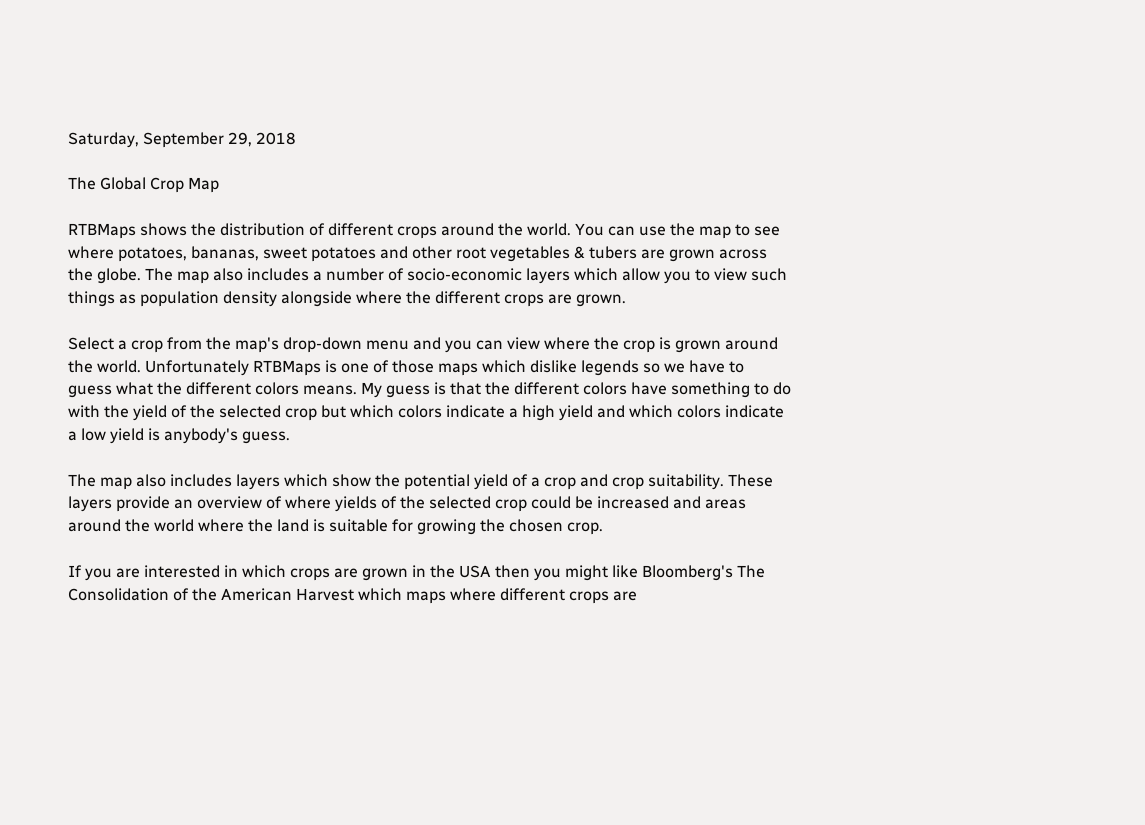Saturday, September 29, 2018

The Global Crop Map

RTBMaps shows the distribution of different crops around the world. You can use the map to see where potatoes, bananas, sweet potatoes and other root vegetables & tubers are grown across the globe. The map also includes a number of socio-economic layers which allow you to view such things as population density alongside where the different crops are grown.

Select a crop from the map's drop-down menu and you can view where the crop is grown around the world. Unfortunately RTBMaps is one of those maps which dislike legends so we have to guess what the different colors means. My guess is that the different colors have something to do with the yield of the selected crop but which colors indicate a high yield and which colors indicate a low yield is anybody's guess.

The map also includes layers which show the potential yield of a crop and crop suitability. These layers provide an overview of where yields of the selected crop could be increased and areas around the world where the land is suitable for growing the chosen crop.

If you are interested in which crops are grown in the USA then you might like Bloomberg's The Consolidation of the American Harvest which maps where different crops are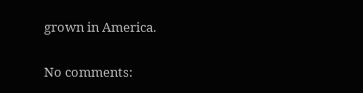grown in America.

No comments: